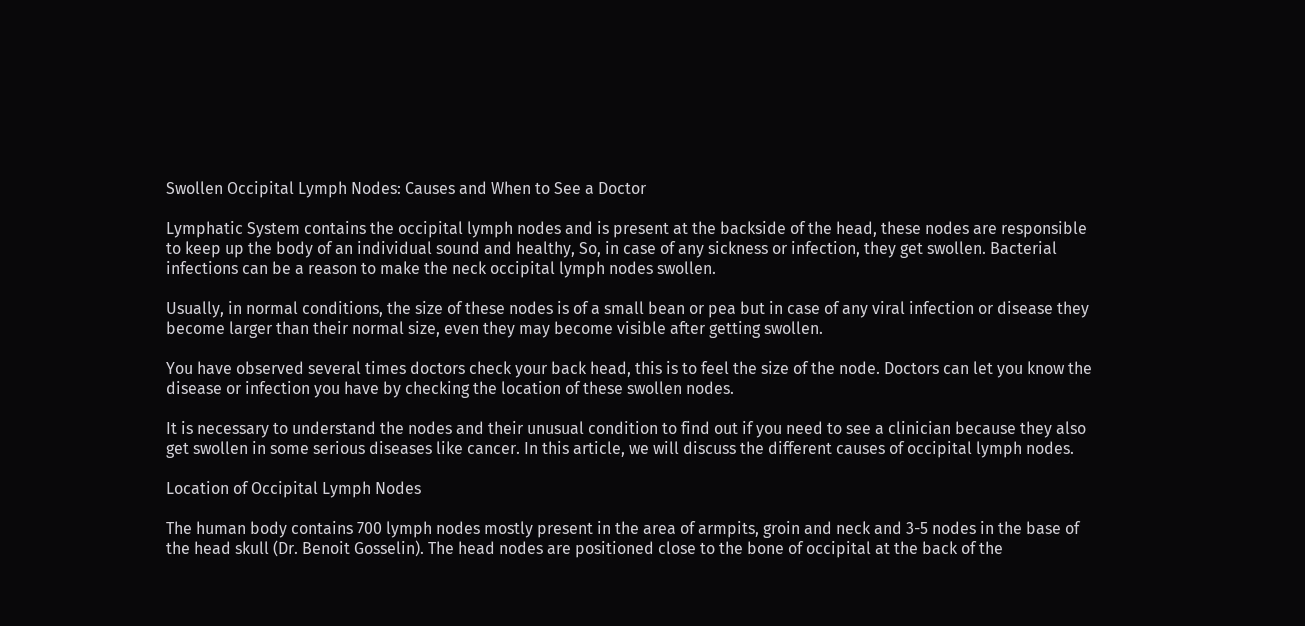Swollen Occipital Lymph Nodes: Causes and When to See a Doctor

Lymphatic System contains the occipital lymph nodes and is present at the backside of the head, these nodes are responsible to keep up the body of an individual sound and healthy, So, in case of any sickness or infection, they get swollen. Bacterial infections can be a reason to make the neck occipital lymph nodes swollen.

Usually, in normal conditions, the size of these nodes is of a small bean or pea but in case of any viral infection or disease they become larger than their normal size, even they may become visible after getting swollen.

You have observed several times doctors check your back head, this is to feel the size of the node. Doctors can let you know the disease or infection you have by checking the location of these swollen nodes.

It is necessary to understand the nodes and their unusual condition to find out if you need to see a clinician because they also get swollen in some serious diseases like cancer. In this article, we will discuss the different causes of occipital lymph nodes.

Location of Occipital Lymph Nodes

The human body contains 700 lymph nodes mostly present in the area of armpits, groin and neck and 3-5 nodes in the base of the head skull (Dr. Benoit Gosselin). The head nodes are positioned close to the bone of occipital at the back of the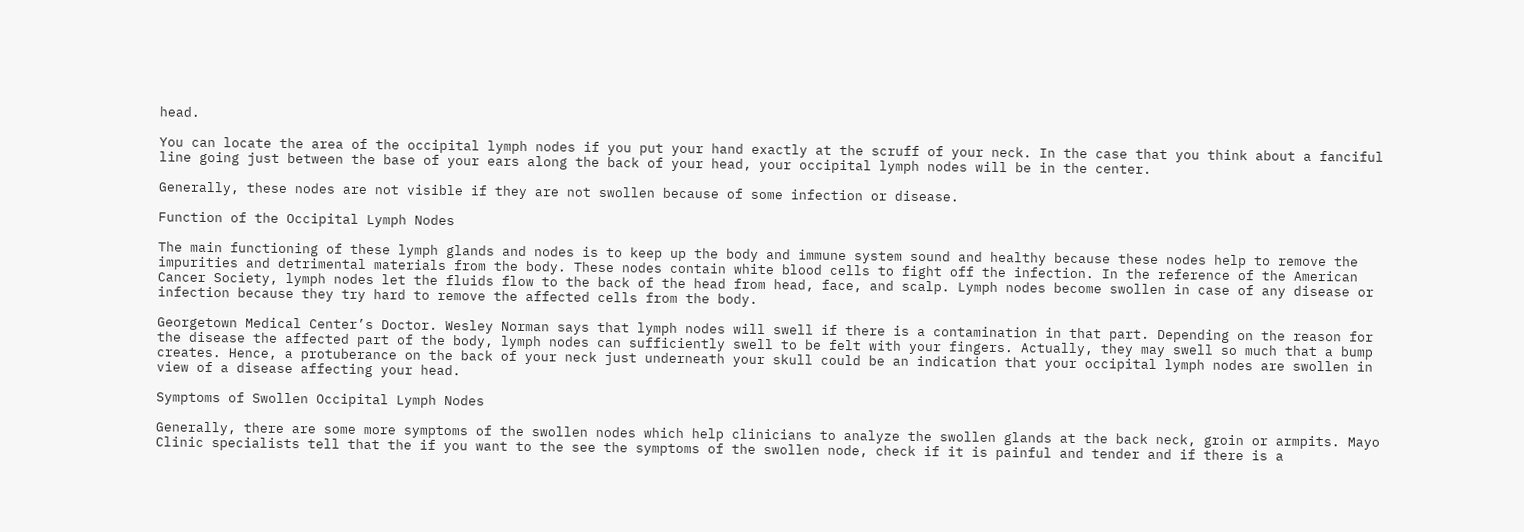head.

You can locate the area of the occipital lymph nodes if you put your hand exactly at the scruff of your neck. In the case that you think about a fanciful line going just between the base of your ears along the back of your head, your occipital lymph nodes will be in the center.

Generally, these nodes are not visible if they are not swollen because of some infection or disease.

Function of the Occipital Lymph Nodes

The main functioning of these lymph glands and nodes is to keep up the body and immune system sound and healthy because these nodes help to remove the impurities and detrimental materials from the body. These nodes contain white blood cells to fight off the infection. In the reference of the American Cancer Society, lymph nodes let the fluids flow to the back of the head from head, face, and scalp. Lymph nodes become swollen in case of any disease or infection because they try hard to remove the affected cells from the body.

Georgetown Medical Center’s Doctor. Wesley Norman says that lymph nodes will swell if there is a contamination in that part. Depending on the reason for the disease the affected part of the body, lymph nodes can sufficiently swell to be felt with your fingers. Actually, they may swell so much that a bump creates. Hence, a protuberance on the back of your neck just underneath your skull could be an indication that your occipital lymph nodes are swollen in view of a disease affecting your head.

Symptoms of Swollen Occipital Lymph Nodes

Generally, there are some more symptoms of the swollen nodes which help clinicians to analyze the swollen glands at the back neck, groin or armpits. Mayo Clinic specialists tell that the if you want to the see the symptoms of the swollen node, check if it is painful and tender and if there is a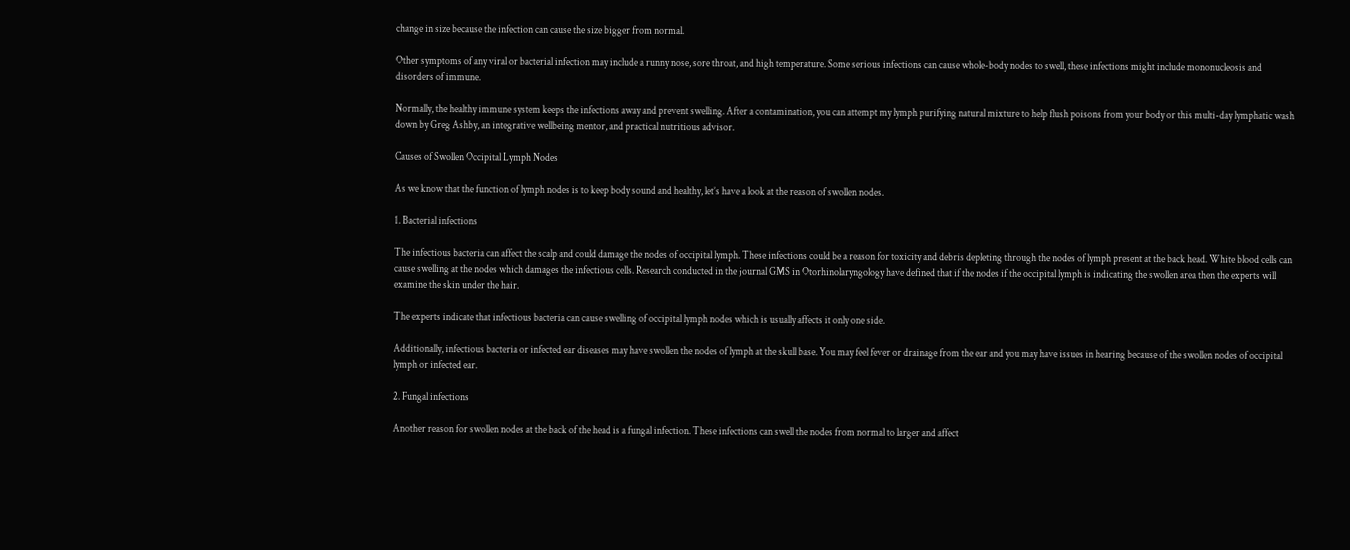change in size because the infection can cause the size bigger from normal.

Other symptoms of any viral or bacterial infection may include a runny nose, sore throat, and high temperature. Some serious infections can cause whole-body nodes to swell, these infections might include mononucleosis and disorders of immune.

Normally, the healthy immune system keeps the infections away and prevent swelling. After a contamination, you can attempt my lymph purifying natural mixture to help flush poisons from your body or this multi-day lymphatic wash down by Greg Ashby, an integrative wellbeing mentor, and practical nutritious advisor.

Causes of Swollen Occipital Lymph Nodes

As we know that the function of lymph nodes is to keep body sound and healthy, let’s have a look at the reason of swollen nodes.

1. Bacterial infections

The infectious bacteria can affect the scalp and could damage the nodes of occipital lymph. These infections could be a reason for toxicity and debris depleting through the nodes of lymph present at the back head. White blood cells can cause swelling at the nodes which damages the infectious cells. Research conducted in the journal GMS in Otorhinolaryngology have defined that if the nodes if the occipital lymph is indicating the swollen area then the experts will examine the skin under the hair.

The experts indicate that infectious bacteria can cause swelling of occipital lymph nodes which is usually affects it only one side.

Additionally, infectious bacteria or infected ear diseases may have swollen the nodes of lymph at the skull base. You may feel fever or drainage from the ear and you may have issues in hearing because of the swollen nodes of occipital lymph or infected ear.

2. Fungal infections

Another reason for swollen nodes at the back of the head is a fungal infection. These infections can swell the nodes from normal to larger and affect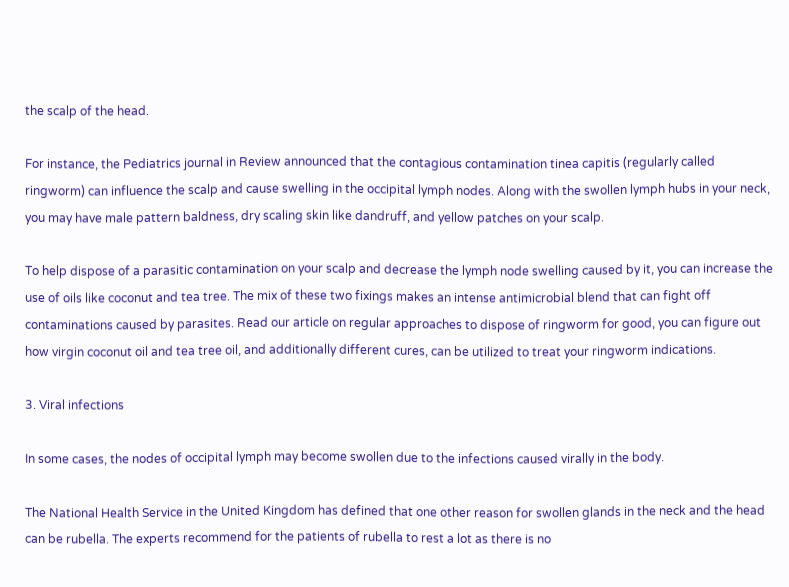the scalp of the head.

For instance, the Pediatrics journal in Review announced that the contagious contamination tinea capitis (regularly called ringworm) can influence the scalp and cause swelling in the occipital lymph nodes. Along with the swollen lymph hubs in your neck, you may have male pattern baldness, dry scaling skin like dandruff, and yellow patches on your scalp.

To help dispose of a parasitic contamination on your scalp and decrease the lymph node swelling caused by it, you can increase the use of oils like coconut and tea tree. The mix of these two fixings makes an intense antimicrobial blend that can fight off contaminations caused by parasites. Read our article on regular approaches to dispose of ringworm for good, you can figure out how virgin coconut oil and tea tree oil, and additionally different cures, can be utilized to treat your ringworm indications.

3. Viral infections

In some cases, the nodes of occipital lymph may become swollen due to the infections caused virally in the body.

The National Health Service in the United Kingdom has defined that one other reason for swollen glands in the neck and the head can be rubella. The experts recommend for the patients of rubella to rest a lot as there is no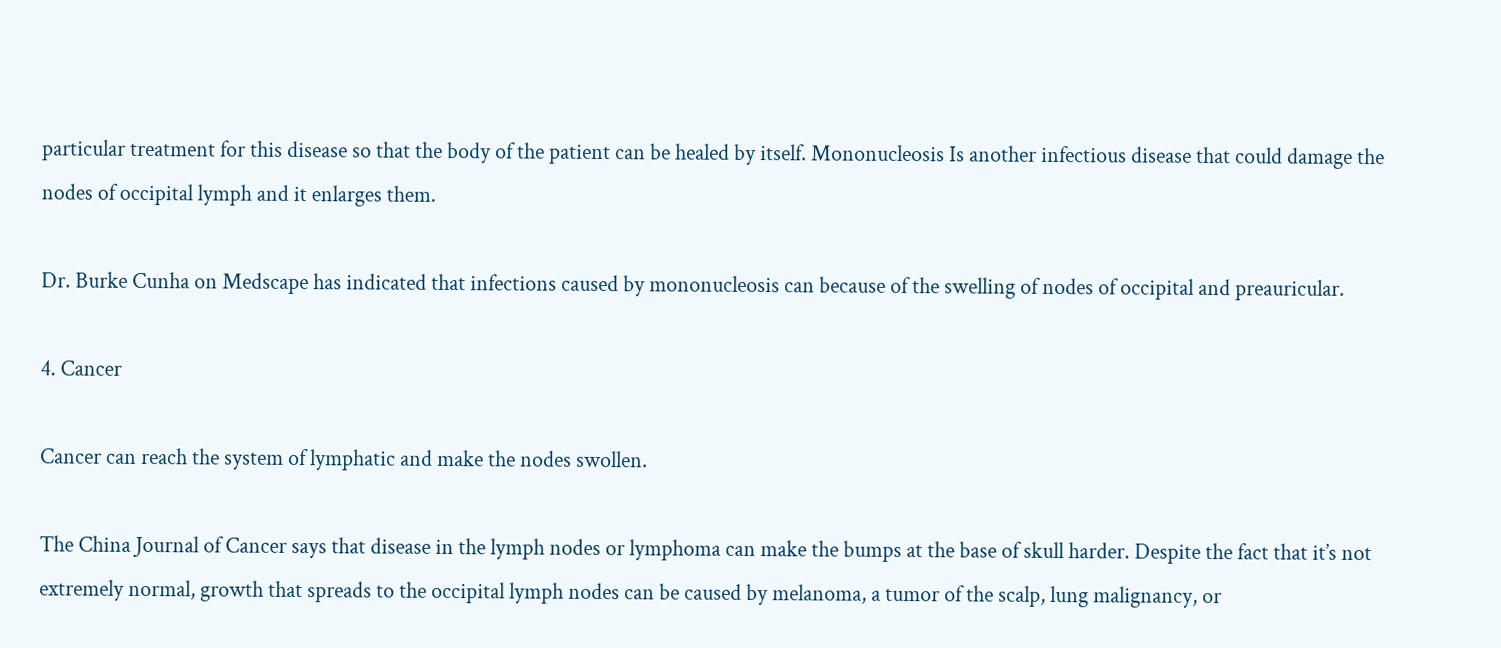particular treatment for this disease so that the body of the patient can be healed by itself. Mononucleosis Is another infectious disease that could damage the nodes of occipital lymph and it enlarges them.

Dr. Burke Cunha on Medscape has indicated that infections caused by mononucleosis can because of the swelling of nodes of occipital and preauricular.

4. Cancer

Cancer can reach the system of lymphatic and make the nodes swollen.

The China Journal of Cancer says that disease in the lymph nodes or lymphoma can make the bumps at the base of skull harder. Despite the fact that it’s not extremely normal, growth that spreads to the occipital lymph nodes can be caused by melanoma, a tumor of the scalp, lung malignancy, or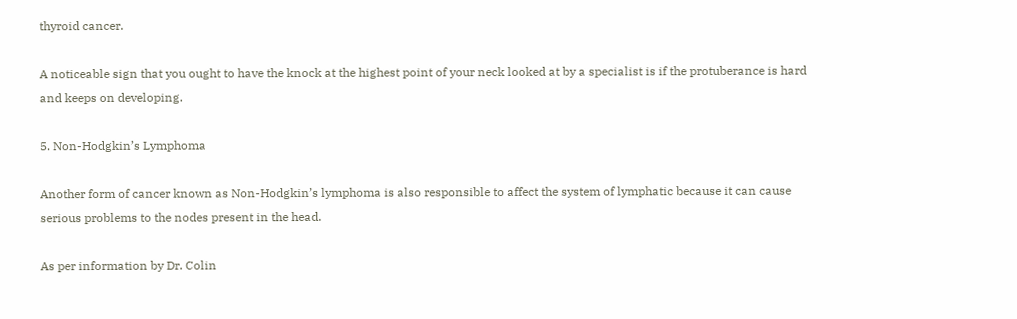thyroid cancer.

A noticeable sign that you ought to have the knock at the highest point of your neck looked at by a specialist is if the protuberance is hard and keeps on developing.

5. Non-Hodgkin’s Lymphoma

Another form of cancer known as Non-Hodgkin’s lymphoma is also responsible to affect the system of lymphatic because it can cause serious problems to the nodes present in the head.

As per information by Dr. Colin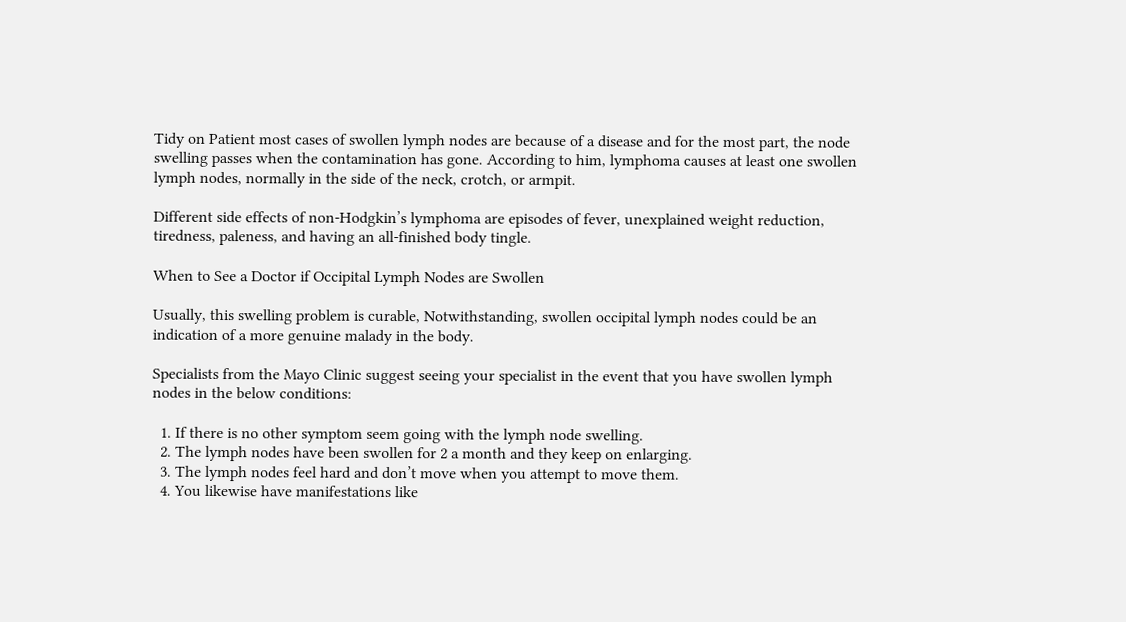Tidy on Patient most cases of swollen lymph nodes are because of a disease and for the most part, the node swelling passes when the contamination has gone. According to him, lymphoma causes at least one swollen lymph nodes, normally in the side of the neck, crotch, or armpit.

Different side effects of non-Hodgkin’s lymphoma are episodes of fever, unexplained weight reduction, tiredness, paleness, and having an all-finished body tingle.

When to See a Doctor if Occipital Lymph Nodes are Swollen

Usually, this swelling problem is curable, Notwithstanding, swollen occipital lymph nodes could be an indication of a more genuine malady in the body.

Specialists from the Mayo Clinic suggest seeing your specialist in the event that you have swollen lymph nodes in the below conditions:

  1. If there is no other symptom seem going with the lymph node swelling.
  2. The lymph nodes have been swollen for 2 a month and they keep on enlarging.
  3. The lymph nodes feel hard and don’t move when you attempt to move them.
  4. You likewise have manifestations like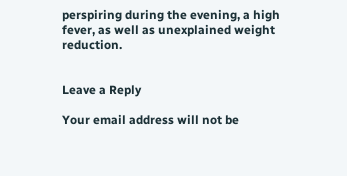perspiring during the evening, a high fever, as well as unexplained weight reduction.


Leave a Reply

Your email address will not be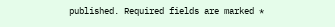published. Required fields are marked *